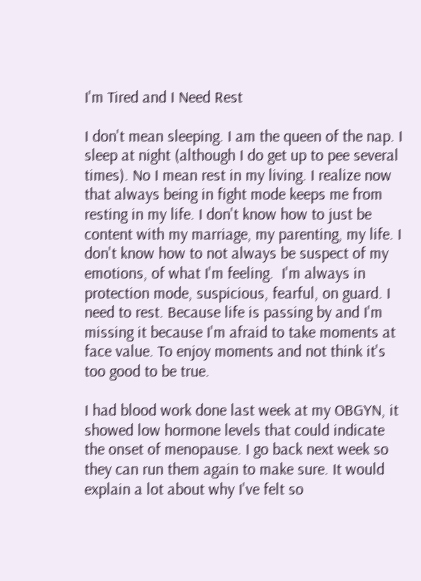I'm Tired and I Need Rest

I don't mean sleeping. I am the queen of the nap. I sleep at night (although I do get up to pee several times). No I mean rest in my living. I realize now that always being in fight mode keeps me from resting in my life. I don't know how to just be content with my marriage, my parenting, my life. I don't know how to not always be suspect of my emotions, of what I'm feeling.  I'm always in protection mode, suspicious, fearful, on guard. I need to rest. Because life is passing by and I'm missing it because I'm afraid to take moments at face value. To enjoy moments and not think it's too good to be true.

I had blood work done last week at my OBGYN, it showed low hormone levels that could indicate the onset of menopause. I go back next week so they can run them again to make sure. It would explain a lot about why I've felt so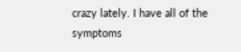crazy lately. I have all of the symptoms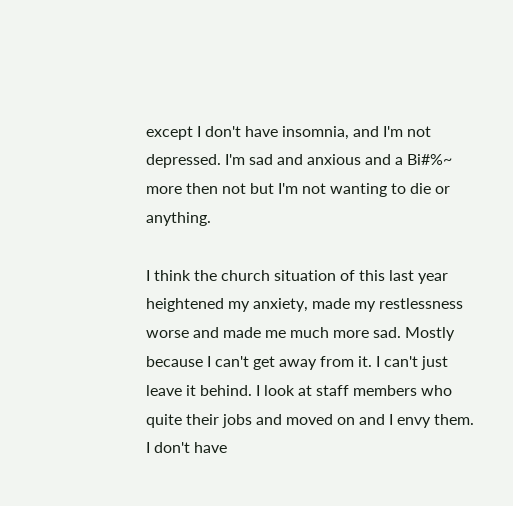except I don't have insomnia, and I'm not depressed. I'm sad and anxious and a Bi#%~ more then not but I'm not wanting to die or anything.

I think the church situation of this last year heightened my anxiety, made my restlessness worse and made me much more sad. Mostly because I can't get away from it. I can't just leave it behind. I look at staff members who quite their jobs and moved on and I envy them. I don't have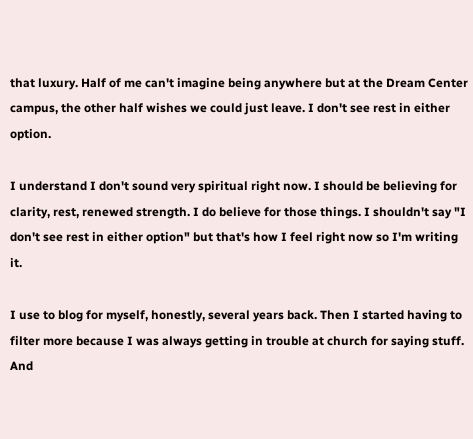that luxury. Half of me can't imagine being anywhere but at the Dream Center campus, the other half wishes we could just leave. I don't see rest in either option.

I understand I don't sound very spiritual right now. I should be believing for clarity, rest, renewed strength. I do believe for those things. I shouldn't say "I don't see rest in either option" but that's how I feel right now so I'm writing it.

I use to blog for myself, honestly, several years back. Then I started having to filter more because I was always getting in trouble at church for saying stuff. And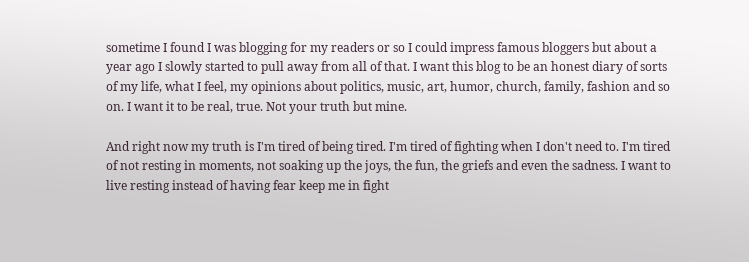sometime I found I was blogging for my readers or so I could impress famous bloggers but about a year ago I slowly started to pull away from all of that. I want this blog to be an honest diary of sorts of my life, what I feel, my opinions about politics, music, art, humor, church, family, fashion and so on. I want it to be real, true. Not your truth but mine.

And right now my truth is I'm tired of being tired. I'm tired of fighting when I don't need to. I'm tired of not resting in moments, not soaking up the joys, the fun, the griefs and even the sadness. I want to live resting instead of having fear keep me in fight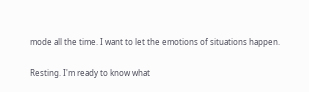mode all the time. I want to let the emotions of situations happen.

Resting. I'm ready to know what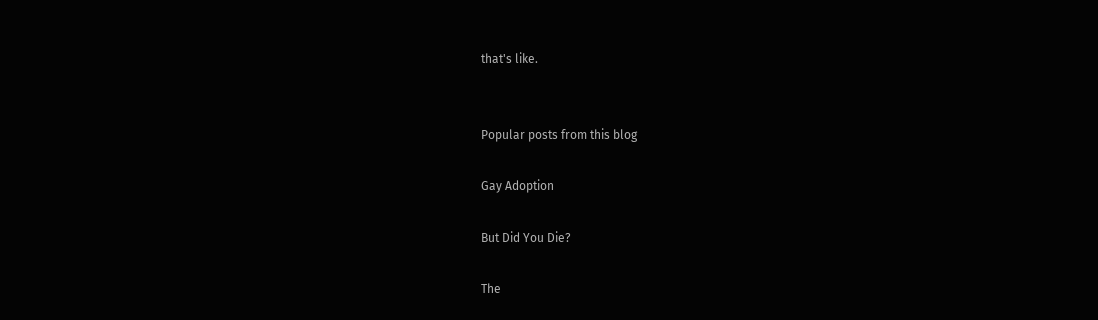that's like.


Popular posts from this blog

Gay Adoption

But Did You Die?

The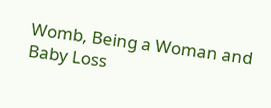Womb, Being a Woman and Baby Loss